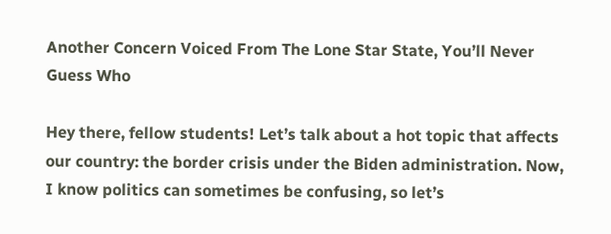Another Concern Voiced From The Lone Star State, You’ll Never Guess Who

Hey there, fellow students! Let’s talk about a hot topic that affects our country: the border crisis under the Biden administration. Now, I know politics can sometimes be confusing, so let’s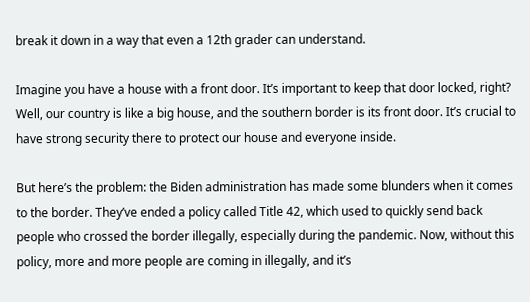break it down in a way that even a 12th grader can understand.

Imagine you have a house with a front door. It’s important to keep that door locked, right? Well, our country is like a big house, and the southern border is its front door. It’s crucial to have strong security there to protect our house and everyone inside.

But here’s the problem: the Biden administration has made some blunders when it comes to the border. They’ve ended a policy called Title 42, which used to quickly send back people who crossed the border illegally, especially during the pandemic. Now, without this policy, more and more people are coming in illegally, and it’s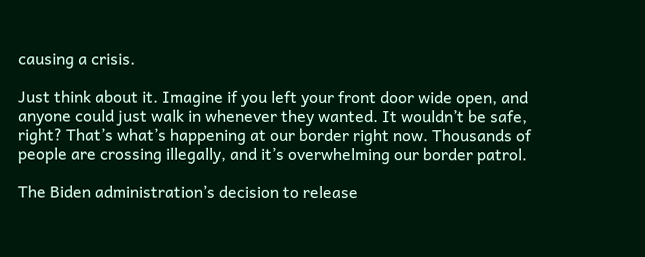causing a crisis.

Just think about it. Imagine if you left your front door wide open, and anyone could just walk in whenever they wanted. It wouldn’t be safe, right? That’s what’s happening at our border right now. Thousands of people are crossing illegally, and it’s overwhelming our border patrol.

The Biden administration’s decision to release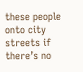these people onto city streets if there’s no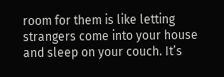room for them is like letting strangers come into your house and sleep on your couch. It’s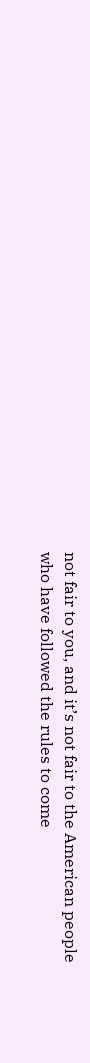not fair to you, and it’s not fair to the American people who have followed the rules to come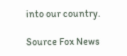into our country.

Source Fox News